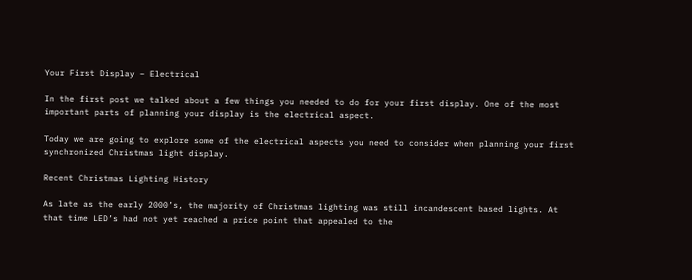Your First Display – Electrical

In the first post we talked about a few things you needed to do for your first display. One of the most important parts of planning your display is the electrical aspect.

Today we are going to explore some of the electrical aspects you need to consider when planning your first synchronized Christmas light display.

Recent Christmas Lighting History

As late as the early 2000’s, the majority of Christmas lighting was still incandescent based lights. At that time LED’s had not yet reached a price point that appealed to the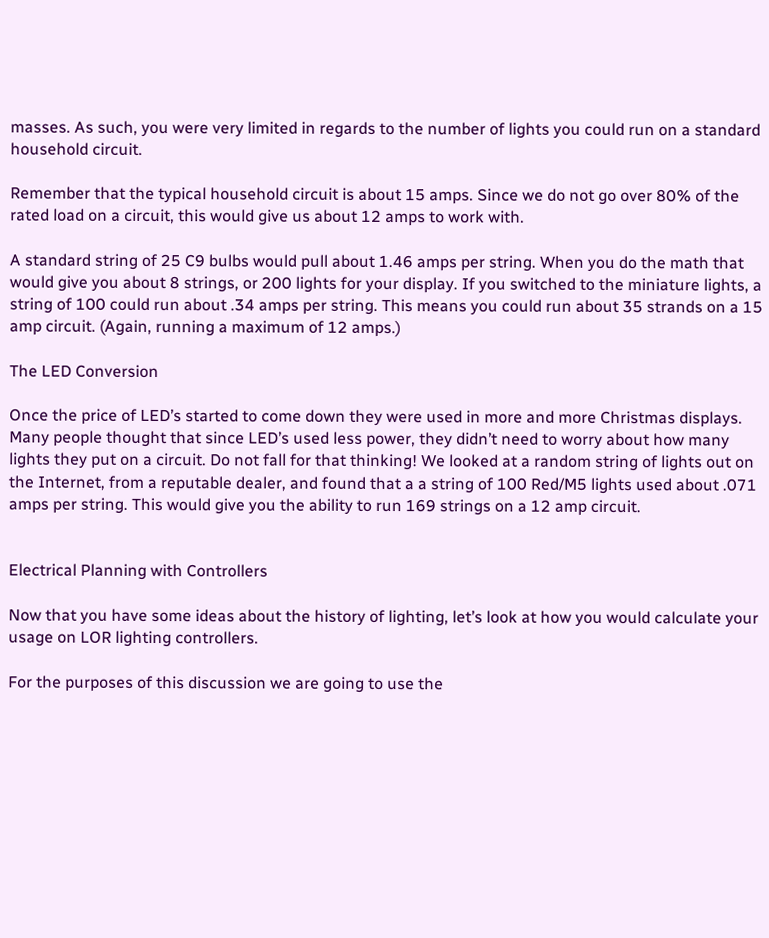masses. As such, you were very limited in regards to the number of lights you could run on a standard household circuit.

Remember that the typical household circuit is about 15 amps. Since we do not go over 80% of the rated load on a circuit, this would give us about 12 amps to work with.

A standard string of 25 C9 bulbs would pull about 1.46 amps per string. When you do the math that would give you about 8 strings, or 200 lights for your display. If you switched to the miniature lights, a string of 100 could run about .34 amps per string. This means you could run about 35 strands on a 15 amp circuit. (Again, running a maximum of 12 amps.)

The LED Conversion

Once the price of LED’s started to come down they were used in more and more Christmas displays. Many people thought that since LED’s used less power, they didn’t need to worry about how many lights they put on a circuit. Do not fall for that thinking! We looked at a random string of lights out on the Internet, from a reputable dealer, and found that a a string of 100 Red/M5 lights used about .071 amps per string. This would give you the ability to run 169 strings on a 12 amp circuit.


Electrical Planning with Controllers

Now that you have some ideas about the history of lighting, let’s look at how you would calculate your usage on LOR lighting controllers.

For the purposes of this discussion we are going to use the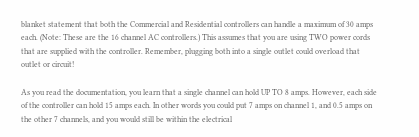blanket statement that both the Commercial and Residential controllers can handle a maximum of 30 amps each. (Note: These are the 16 channel AC controllers.) This assumes that you are using TWO power cords that are supplied with the controller. Remember, plugging both into a single outlet could overload that outlet or circuit!

As you read the documentation, you learn that a single channel can hold UP TO 8 amps. However, each side of the controller can hold 15 amps each. In other words you could put 7 amps on channel 1, and 0.5 amps on the other 7 channels, and you would still be within the electrical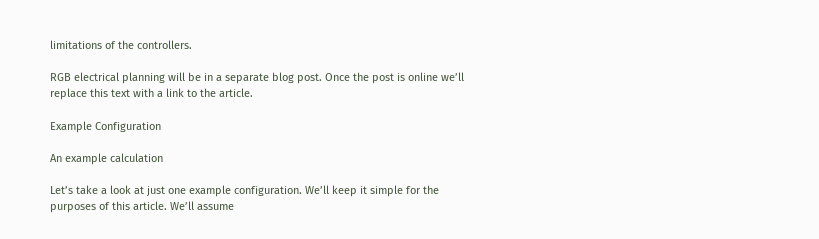limitations of the controllers.

RGB electrical planning will be in a separate blog post. Once the post is online we’ll replace this text with a link to the article.

Example Configuration

An example calculation

Let’s take a look at just one example configuration. We’ll keep it simple for the purposes of this article. We’ll assume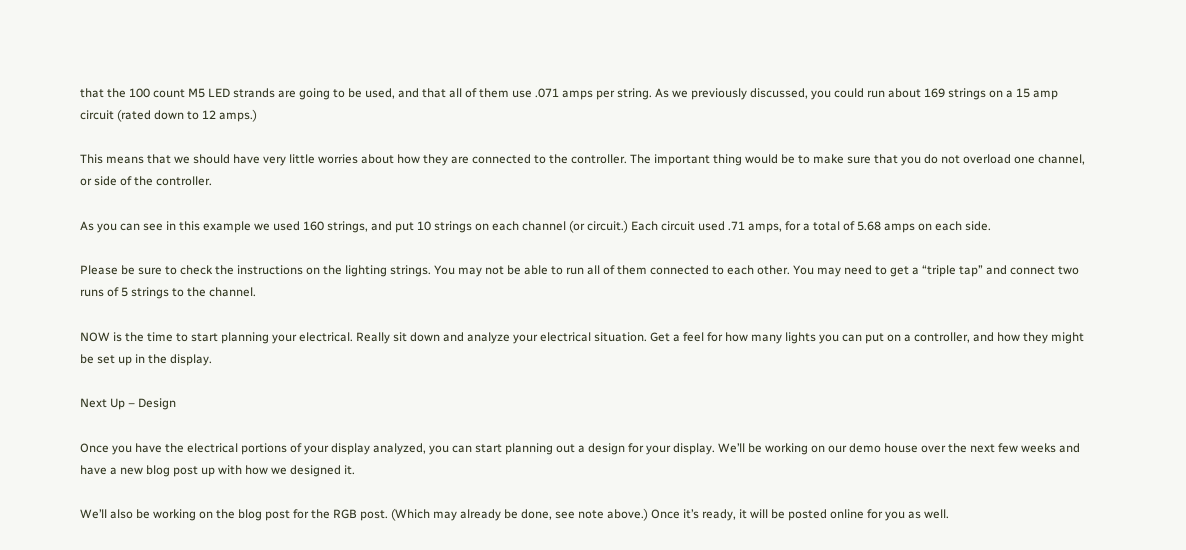that the 100 count M5 LED strands are going to be used, and that all of them use .071 amps per string. As we previously discussed, you could run about 169 strings on a 15 amp circuit (rated down to 12 amps.)

This means that we should have very little worries about how they are connected to the controller. The important thing would be to make sure that you do not overload one channel, or side of the controller.

As you can see in this example we used 160 strings, and put 10 strings on each channel (or circuit.) Each circuit used .71 amps, for a total of 5.68 amps on each side.

Please be sure to check the instructions on the lighting strings. You may not be able to run all of them connected to each other. You may need to get a “triple tap” and connect two runs of 5 strings to the channel.

NOW is the time to start planning your electrical. Really sit down and analyze your electrical situation. Get a feel for how many lights you can put on a controller, and how they might be set up in the display.

Next Up – Design

Once you have the electrical portions of your display analyzed, you can start planning out a design for your display. We’ll be working on our demo house over the next few weeks and have a new blog post up with how we designed it.

We’ll also be working on the blog post for the RGB post. (Which may already be done, see note above.) Once it’s ready, it will be posted online for you as well.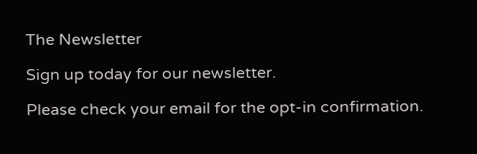The Newsletter

Sign up today for our newsletter.

Please check your email for the opt-in confirmation.